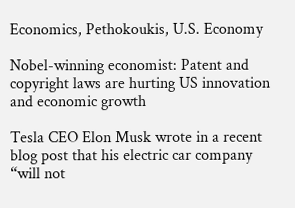Economics, Pethokoukis, U.S. Economy

Nobel-winning economist: Patent and copyright laws are hurting US innovation and economic growth

Tesla CEO Elon Musk wrote in a recent blog post that his electric car company “will not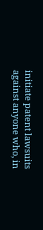initiate patent lawsuits against anyone who, in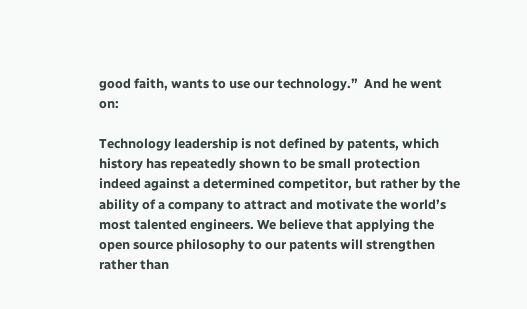good faith, wants to use our technology.”  And he went on:

Technology leadership is not defined by patents, which history has repeatedly shown to be small protection indeed against a determined competitor, but rather by the ability of a company to attract and motivate the world’s most talented engineers. We believe that applying the open source philosophy to our patents will strengthen rather than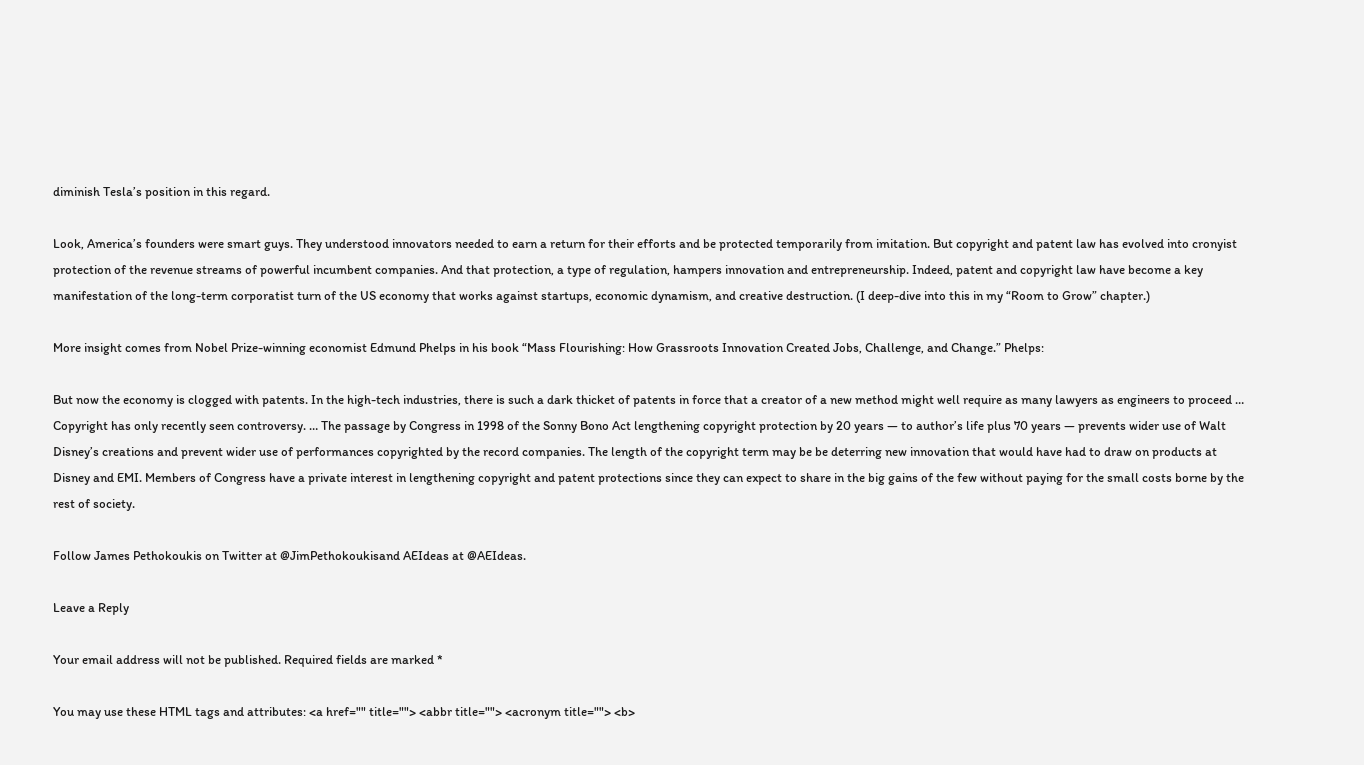diminish Tesla’s position in this regard.

Look, America’s founders were smart guys. They understood innovators needed to earn a return for their efforts and be protected temporarily from imitation. But copyright and patent law has evolved into cronyist protection of the revenue streams of powerful incumbent companies. And that protection, a type of regulation, hampers innovation and entrepreneurship. Indeed, patent and copyright law have become a key manifestation of the long-term corporatist turn of the US economy that works against startups, economic dynamism, and creative destruction. (I deep-dive into this in my “Room to Grow” chapter.)

More insight comes from Nobel Prize-winning economist Edmund Phelps in his book “Mass Flourishing: How Grassroots Innovation Created Jobs, Challenge, and Change.” Phelps:

But now the economy is clogged with patents. In the high-tech industries, there is such a dark thicket of patents in force that a creator of a new method might well require as many lawyers as engineers to proceed … Copyright has only recently seen controversy. … The passage by Congress in 1998 of the Sonny Bono Act lengthening copyright protection by 20 years — to author’s life plus 70 years — prevents wider use of Walt Disney’s creations and prevent wider use of performances copyrighted by the record companies. The length of the copyright term may be be deterring new innovation that would have had to draw on products at Disney and EMI. Members of Congress have a private interest in lengthening copyright and patent protections since they can expect to share in the big gains of the few without paying for the small costs borne by the rest of society.

Follow James Pethokoukis on Twitter at @JimPethokoukisand AEIdeas at @AEIdeas.

Leave a Reply

Your email address will not be published. Required fields are marked *

You may use these HTML tags and attributes: <a href="" title=""> <abbr title=""> <acronym title=""> <b>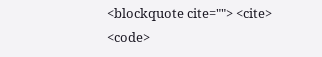<blockquote cite=""> <cite> <code>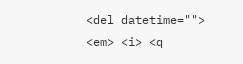<del datetime=""> <em> <i> <q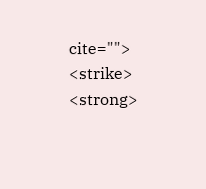cite=""> <strike> <strong>